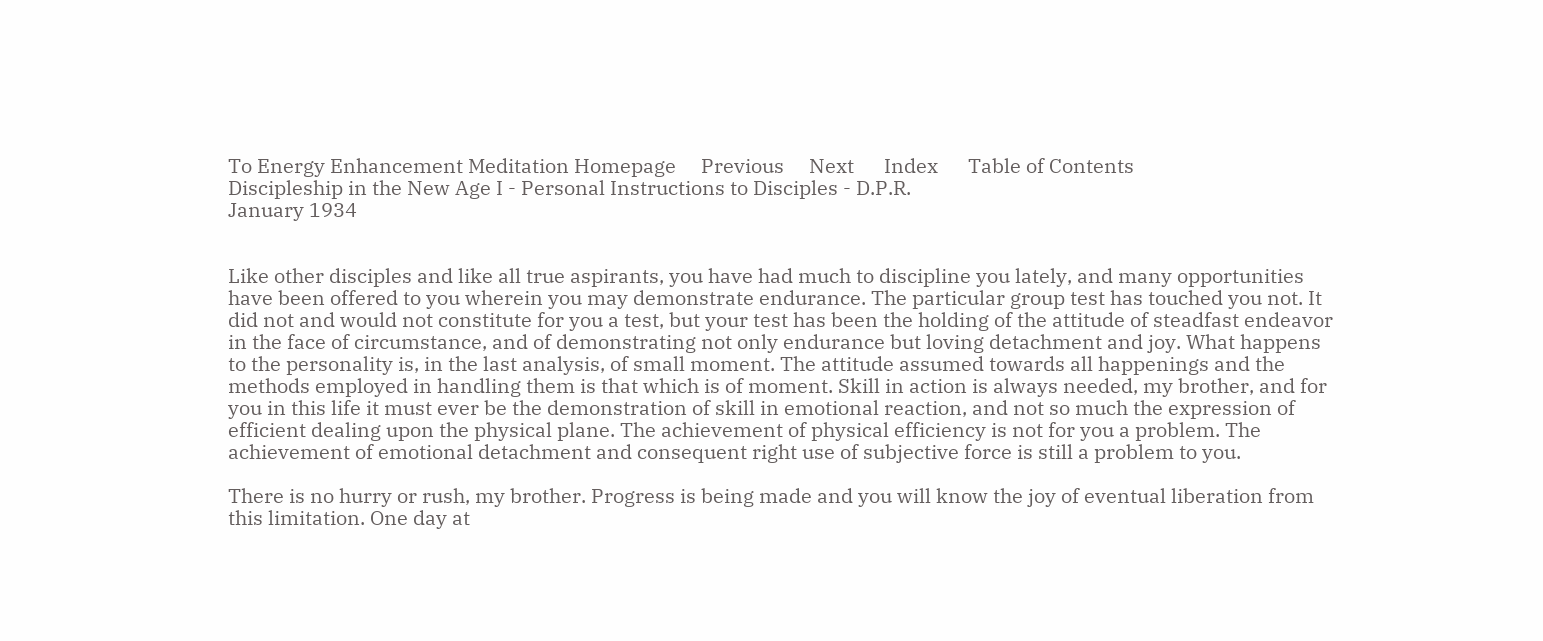To Energy Enhancement Meditation Homepage     Previous     Next      Index      Table of Contents
Discipleship in the New Age I - Personal Instructions to Disciples - D.P.R.
January 1934


Like other disciples and like all true aspirants, you have had much to discipline you lately, and many opportunities have been offered to you wherein you may demonstrate endurance. The particular group test has touched you not. It did not and would not constitute for you a test, but your test has been the holding of the attitude of steadfast endeavor in the face of circumstance, and of demonstrating not only endurance but loving detachment and joy. What happens to the personality is, in the last analysis, of small moment. The attitude assumed towards all happenings and the methods employed in handling them is that which is of moment. Skill in action is always needed, my brother, and for you in this life it must ever be the demonstration of skill in emotional reaction, and not so much the expression of efficient dealing upon the physical plane. The achievement of physical efficiency is not for you a problem. The achievement of emotional detachment and consequent right use of subjective force is still a problem to you.

There is no hurry or rush, my brother. Progress is being made and you will know the joy of eventual liberation from this limitation. One day at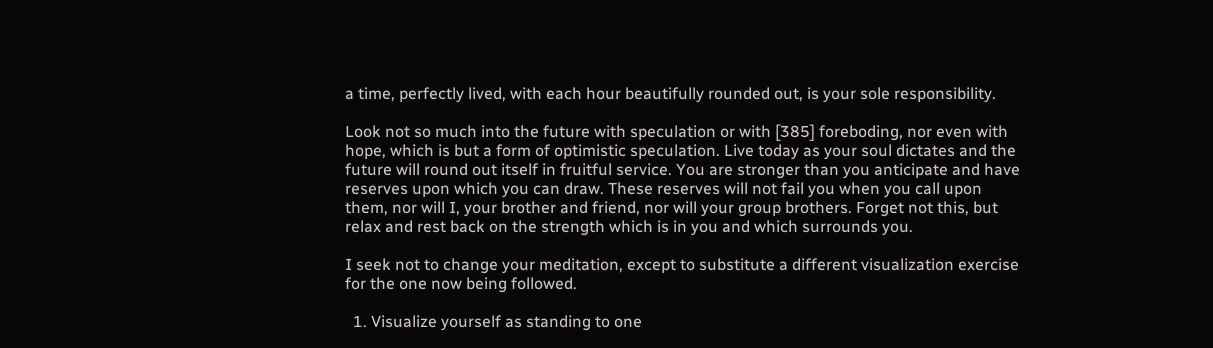a time, perfectly lived, with each hour beautifully rounded out, is your sole responsibility.

Look not so much into the future with speculation or with [385] foreboding, nor even with hope, which is but a form of optimistic speculation. Live today as your soul dictates and the future will round out itself in fruitful service. You are stronger than you anticipate and have reserves upon which you can draw. These reserves will not fail you when you call upon them, nor will I, your brother and friend, nor will your group brothers. Forget not this, but relax and rest back on the strength which is in you and which surrounds you.

I seek not to change your meditation, except to substitute a different visualization exercise for the one now being followed.

  1. Visualize yourself as standing to one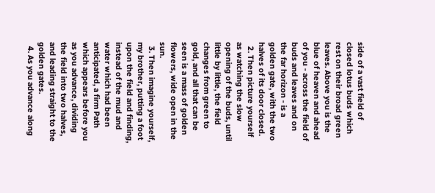side of a vast field of closed lotus buds which rest on their broad green leaves. Above you is the blue of heaven and ahead of you - across the field of buds and leaves and on the far horizon - is a golden gate, with the two halves of its door closed.
  2. Then picture yourself as watching the slow opening of the buds, until little by little, the field changes from green to gold, and all that can be seen is a mass of golden flowers, wide open in the sun.
  3. Then imagine yourself, my brother, putting a foot upon the field and finding, instead of the mud and water which had been anticipated, a firm Path which appears before you as you advance, dividing the field into two halves, and leading straight to the golden gates.
  4. As you advance along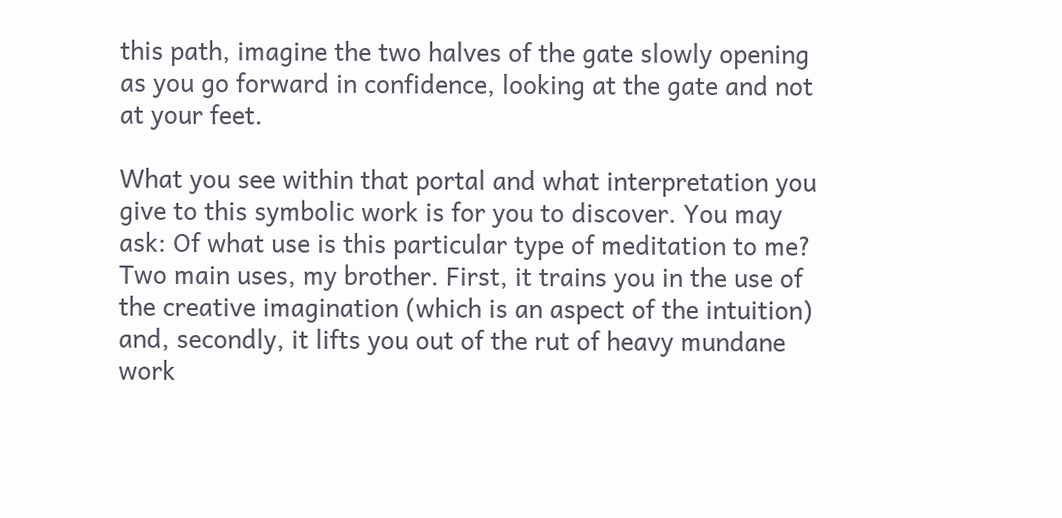this path, imagine the two halves of the gate slowly opening as you go forward in confidence, looking at the gate and not at your feet.

What you see within that portal and what interpretation you give to this symbolic work is for you to discover. You may ask: Of what use is this particular type of meditation to me? Two main uses, my brother. First, it trains you in the use of the creative imagination (which is an aspect of the intuition) and, secondly, it lifts you out of the rut of heavy mundane work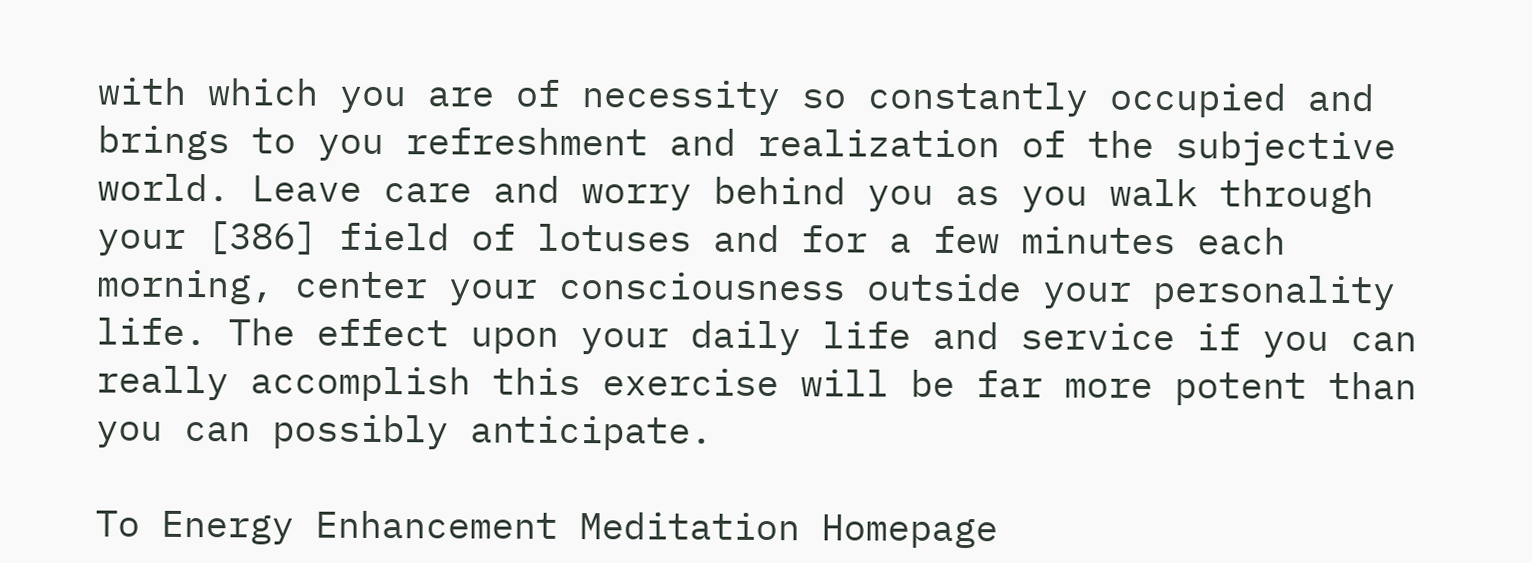with which you are of necessity so constantly occupied and brings to you refreshment and realization of the subjective world. Leave care and worry behind you as you walk through your [386] field of lotuses and for a few minutes each morning, center your consciousness outside your personality life. The effect upon your daily life and service if you can really accomplish this exercise will be far more potent than you can possibly anticipate.

To Energy Enhancement Meditation Homepage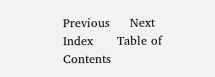Previous     Next      Index      Table of Contents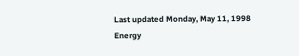Last updated Monday, May 11, 1998           Energy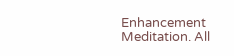Enhancement Meditation. All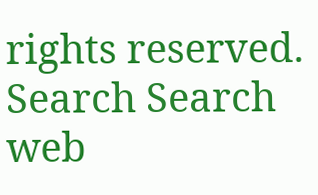rights reserved.
Search Search web